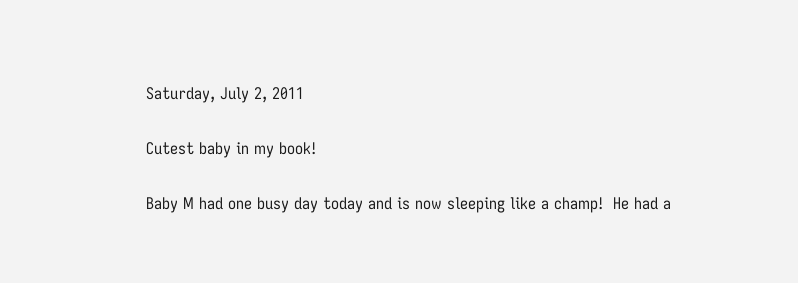Saturday, July 2, 2011

Cutest baby in my book!

Baby M had one busy day today and is now sleeping like a champ!  He had a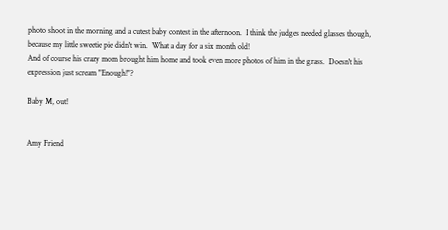photo shoot in the morning and a cutest baby contest in the afternoon.  I think the judges needed glasses though, because my little sweetie pie didn't win.  What a day for a six month old!
And of course his crazy mom brought him home and took even more photos of him in the grass.  Doesn't his expression just scream "Enough!"?

Baby M, out!


Amy Friend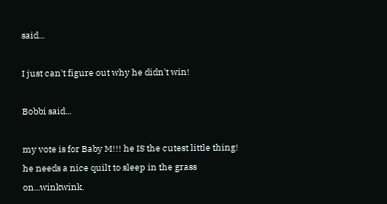said...

I just can't figure out why he didn't win!

Bobbi said...

my vote is for Baby M!!! he IS the cutest little thing! he needs a nice quilt to sleep in the grass on...winkwink.